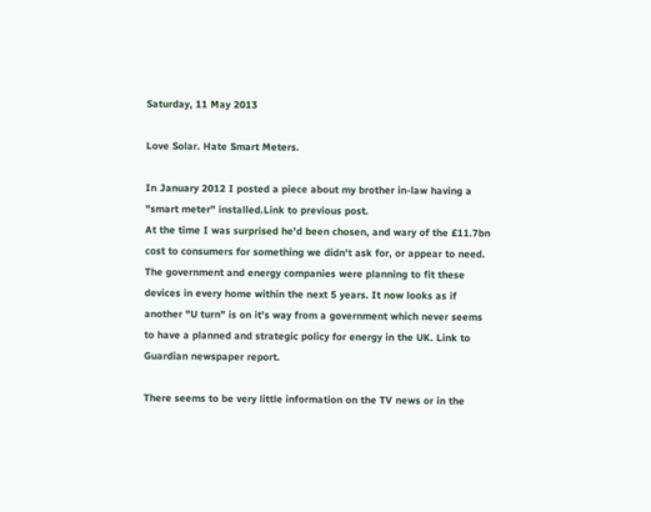Saturday, 11 May 2013

Love Solar. Hate Smart Meters.

In January 2012 I posted a piece about my brother in-law having a "smart meter" installed.Link to previous post.
At the time I was surprised he'd been chosen, and wary of the £11.7bn cost to consumers for something we didn't ask for, or appear to need.
The government and energy companies were planning to fit these devices in every home within the next 5 years. It now looks as if another "U turn" is on it's way from a government which never seems to have a planned and strategic policy for energy in the UK. Link to Guardian newspaper report.

There seems to be very little information on the TV news or in the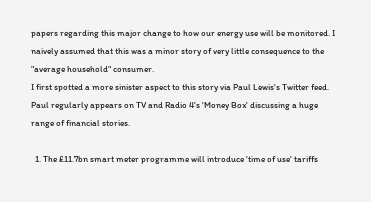papers regarding this major change to how our energy use will be monitored. I naively assumed that this was a minor story of very little consequence to the "average household" consumer.
I first spotted a more sinister aspect to this story via Paul Lewis's Twitter feed. Paul regularly appears on TV and Radio 4's 'Money Box' discussing a huge range of financial stories.

  1. The £11.7bn smart meter programme will introduce 'time of use' tariffs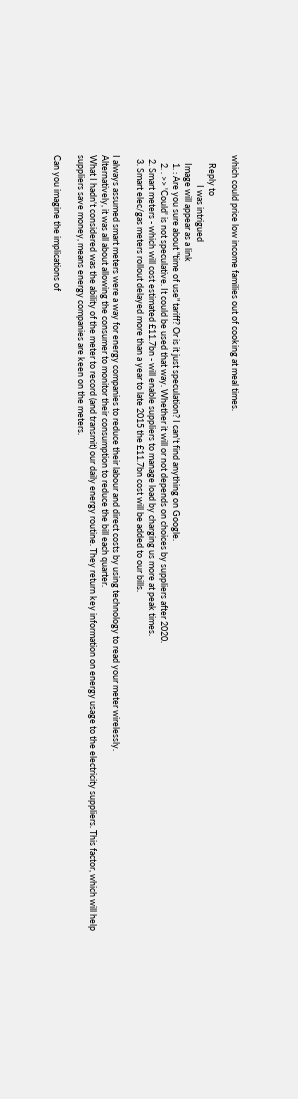which could price low income families out of cooking at meal times.

    Reply to
               I was intrigued
    Image will appear as a link
    1. : Are you sure about "time of use" tariff? Or is it just speculation? I can't find anything on Google.
    2. . >> 'Could' is not speculative. It could be used that way. Whether it will or not depends on choices by suppliers after 2020.
  2. Smart meters - which will cost estimated £11.7bn - will enable suppliers to manage load by charging us more at peak times.
  3. Smart elec/gas meters rollout delayed more than a year to late 2015 the £11.7bn cost will be added to our bills.

I always assumed smart meters were a way for energy companies to reduce their labour and direct costs by using technology to read your meter wirelessly.
Alternatively, it was all about allowing the consumer to monitor their consumption to reduce the bill each quarter.
What I hadn't considered was the ability of the meter to record (and transmit) our daily energy routine. They return key information on energy usage to the electricity suppliers. This factor, which will help suppliers save money, means energy companies are keen on the meters.

Can you imagine the implications of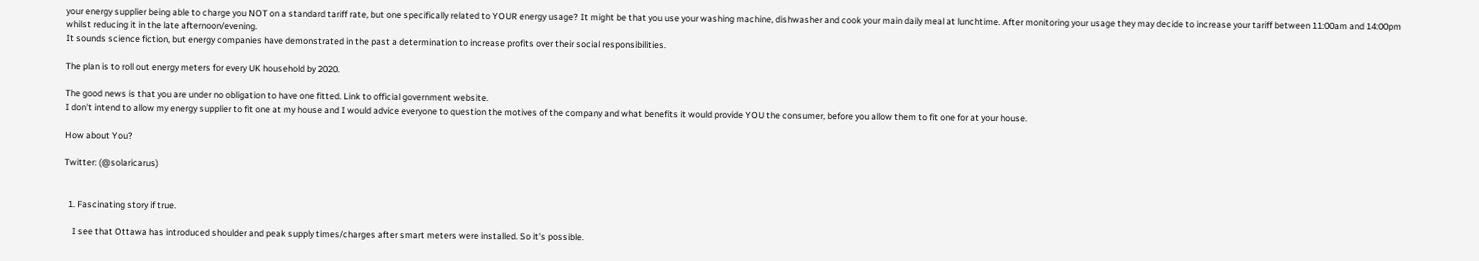your energy supplier being able to charge you NOT on a standard tariff rate, but one specifically related to YOUR energy usage? It might be that you use your washing machine, dishwasher and cook your main daily meal at lunchtime. After monitoring your usage they may decide to increase your tariff between 11:00am and 14:00pm whilst reducing it in the late afternoon/evening.
It sounds science fiction, but energy companies have demonstrated in the past a determination to increase profits over their social responsibilities.

The plan is to roll out energy meters for every UK household by 2020.

The good news is that you are under no obligation to have one fitted. Link to official government website.
I don't intend to allow my energy supplier to fit one at my house and I would advice everyone to question the motives of the company and what benefits it would provide YOU the consumer, before you allow them to fit one for at your house.

How about You?

Twitter: (@solaricarus)


  1. Fascinating story if true.

    I see that Ottawa has introduced shoulder and peak supply times/charges after smart meters were installed. So it's possible.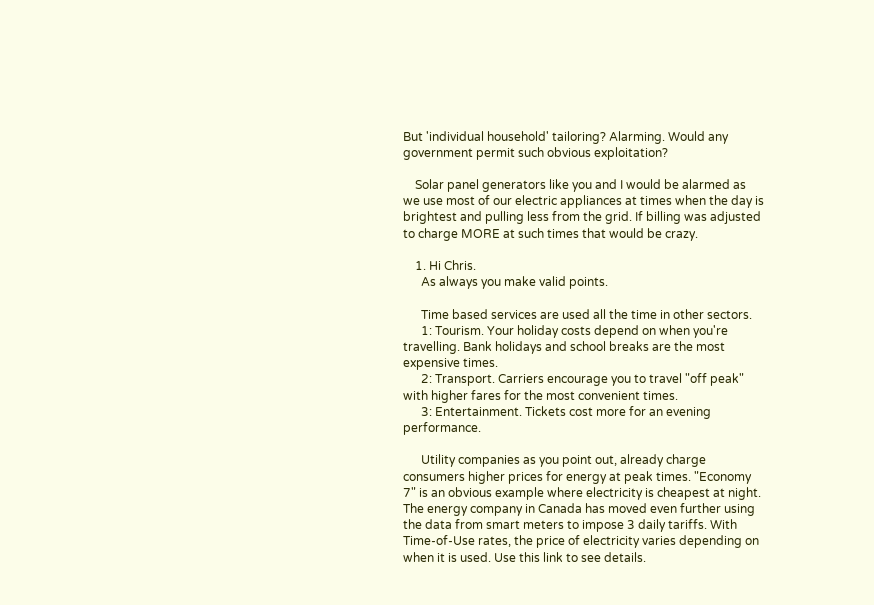But 'individual household' tailoring? Alarming. Would any government permit such obvious exploitation?

    Solar panel generators like you and I would be alarmed as we use most of our electric appliances at times when the day is brightest and pulling less from the grid. If billing was adjusted to charge MORE at such times that would be crazy.

    1. Hi Chris.
      As always you make valid points.

      Time based services are used all the time in other sectors.
      1: Tourism. Your holiday costs depend on when you're travelling. Bank holidays and school breaks are the most expensive times.
      2: Transport. Carriers encourage you to travel "off peak" with higher fares for the most convenient times.
      3: Entertainment. Tickets cost more for an evening performance.

      Utility companies as you point out, already charge consumers higher prices for energy at peak times. "Economy 7" is an obvious example where electricity is cheapest at night. The energy company in Canada has moved even further using the data from smart meters to impose 3 daily tariffs. With Time-of-Use rates, the price of electricity varies depending on when it is used. Use this link to see details.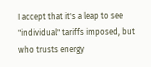I accept that it's a leap to see "individual" tariffs imposed, but who trusts energy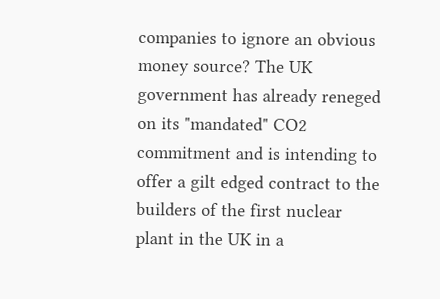companies to ignore an obvious money source? The UK government has already reneged on its "mandated" CO2 commitment and is intending to offer a gilt edged contract to the builders of the first nuclear plant in the UK in a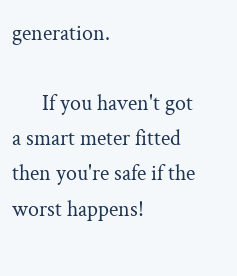generation.

      If you haven't got a smart meter fitted then you're safe if the worst happens!